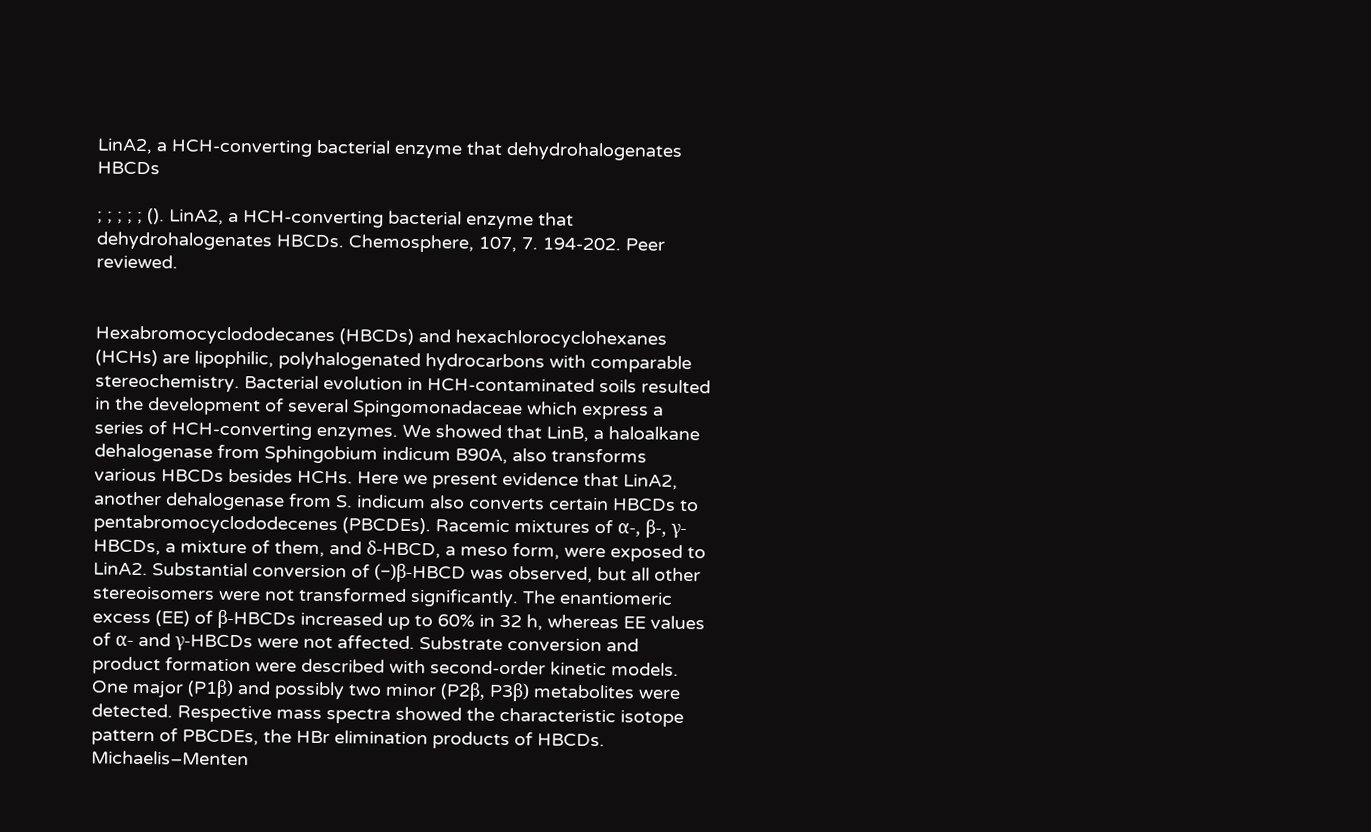LinA2, a HCH-converting bacterial enzyme that dehydrohalogenates HBCDs

; ; ; ; ; (). LinA2, a HCH-converting bacterial enzyme that dehydrohalogenates HBCDs. Chemosphere, 107, 7. 194-202. Peer reviewed.


Hexabromocyclododecanes (HBCDs) and hexachlorocyclohexanes (HCHs) are lipophilic, polyhalogenated hydrocarbons with comparable stereochemistry. Bacterial evolution in HCH-contaminated soils resulted in the development of several Spingomonadaceae which express a series of HCH-converting enzymes. We showed that LinB, a haloalkane dehalogenase from Sphingobium indicum B90A, also transforms various HBCDs besides HCHs. Here we present evidence that LinA2, another dehalogenase from S. indicum also converts certain HBCDs to pentabromocyclododecenes (PBCDEs). Racemic mixtures of α-, β-, γ-HBCDs, a mixture of them, and δ-HBCD, a meso form, were exposed to LinA2. Substantial conversion of (−)β-HBCD was observed, but all other stereoisomers were not transformed significantly. The enantiomeric excess (EE) of β-HBCDs increased up to 60% in 32 h, whereas EE values of α- and γ-HBCDs were not affected. Substrate conversion and product formation were described with second-order kinetic models. One major (P1β) and possibly two minor (P2β, P3β) metabolites were detected. Respective mass spectra showed the characteristic isotope pattern of PBCDEs, the HBr elimination products of HBCDs. Michaelis–Menten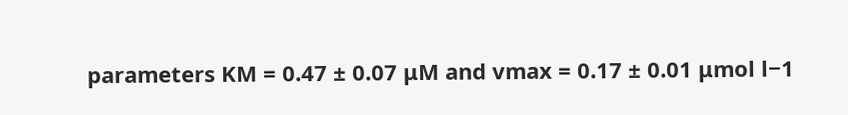parameters KM = 0.47 ± 0.07 μM and vmax = 0.17 ± 0.01 μmol l−1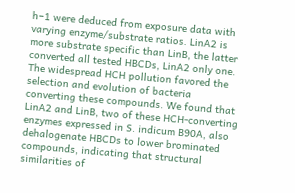h−1 were deduced from exposure data with varying enzyme/substrate ratios. LinA2 is more substrate specific than LinB, the latter converted all tested HBCDs, LinA2 only one. The widespread HCH pollution favored the selection and evolution of bacteria converting these compounds. We found that LinA2 and LinB, two of these HCH-converting enzymes expressed in S. indicum B90A, also dehalogenate HBCDs to lower brominated compounds, indicating that structural similarities of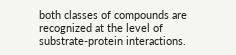both classes of compounds are recognized at the level of substrate-protein interactions.